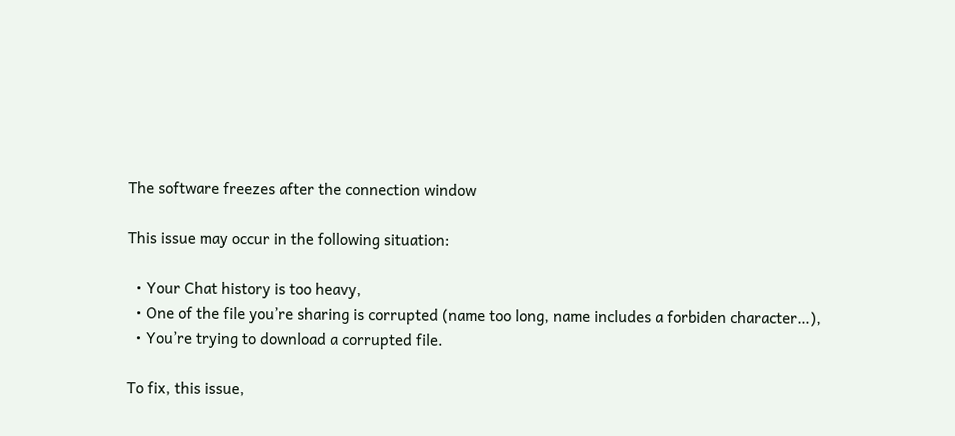The software freezes after the connection window

This issue may occur in the following situation:

  • Your Chat history is too heavy,
  • One of the file you’re sharing is corrupted (name too long, name includes a forbiden character…),
  • You’re trying to download a corrupted file.

To fix, this issue,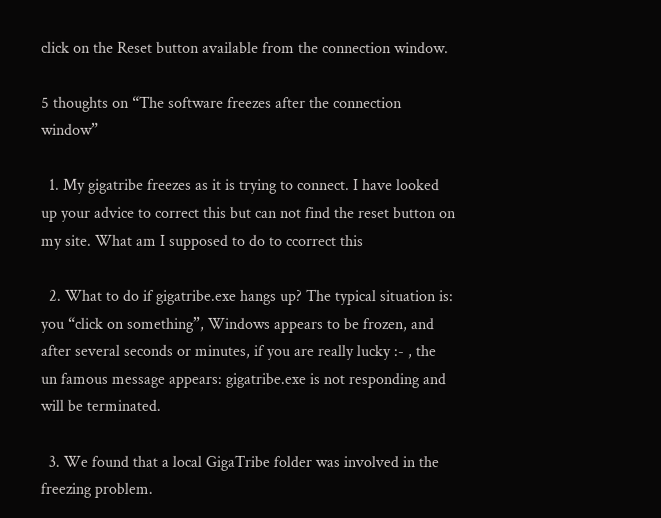click on the Reset button available from the connection window.

5 thoughts on “The software freezes after the connection window”

  1. My gigatribe freezes as it is trying to connect. I have looked up your advice to correct this but can not find the reset button on my site. What am I supposed to do to ccorrect this

  2. What to do if gigatribe.exe hangs up? The typical situation is: you “click on something”, Windows appears to be frozen, and after several seconds or minutes, if you are really lucky :- , the un famous message appears: gigatribe.exe is not responding and will be terminated.

  3. We found that a local GigaTribe folder was involved in the freezing problem.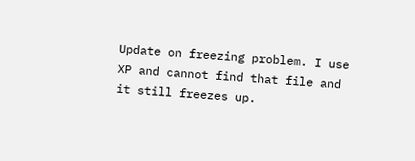Update on freezing problem. I use XP and cannot find that file and it still freezes up.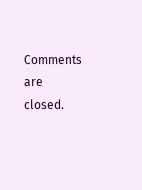Comments are closed.